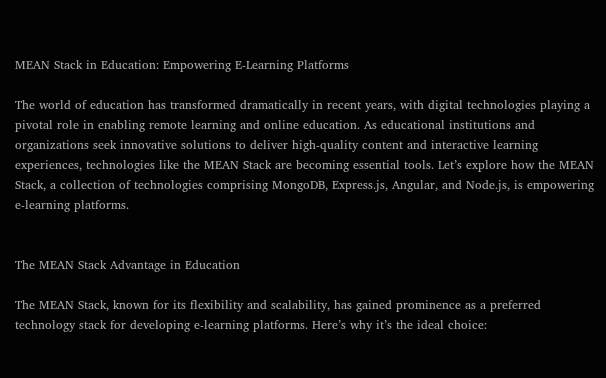MEAN Stack in Education: Empowering E-Learning Platforms

The world of education has transformed dramatically in recent years, with digital technologies playing a pivotal role in enabling remote learning and online education. As educational institutions and organizations seek innovative solutions to deliver high-quality content and interactive learning experiences, technologies like the MEAN Stack are becoming essential tools. Let’s explore how the MEAN Stack, a collection of technologies comprising MongoDB, Express.js, Angular, and Node.js, is empowering e-learning platforms.


The MEAN Stack Advantage in Education

The MEAN Stack, known for its flexibility and scalability, has gained prominence as a preferred technology stack for developing e-learning platforms. Here’s why it’s the ideal choice: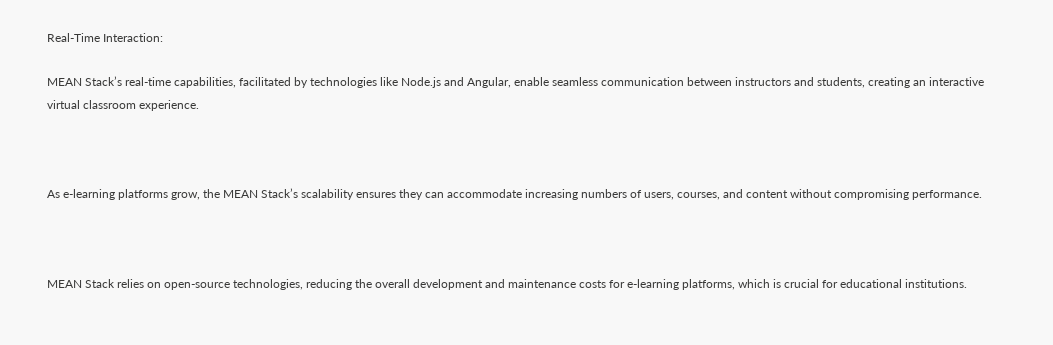Real-Time Interaction:

MEAN Stack’s real-time capabilities, facilitated by technologies like Node.js and Angular, enable seamless communication between instructors and students, creating an interactive virtual classroom experience.



As e-learning platforms grow, the MEAN Stack’s scalability ensures they can accommodate increasing numbers of users, courses, and content without compromising performance.



MEAN Stack relies on open-source technologies, reducing the overall development and maintenance costs for e-learning platforms, which is crucial for educational institutions.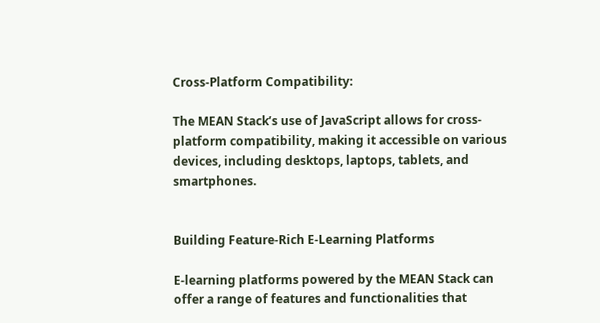Cross-Platform Compatibility:

The MEAN Stack’s use of JavaScript allows for cross-platform compatibility, making it accessible on various devices, including desktops, laptops, tablets, and smartphones.


Building Feature-Rich E-Learning Platforms

E-learning platforms powered by the MEAN Stack can offer a range of features and functionalities that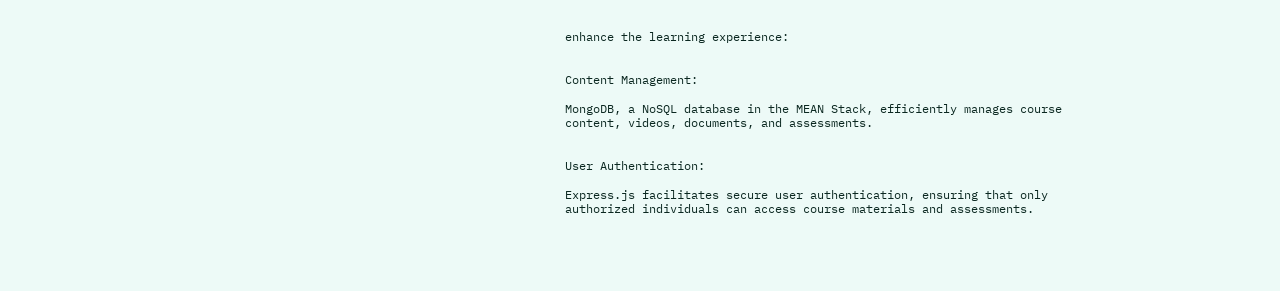enhance the learning experience:


Content Management:

MongoDB, a NoSQL database in the MEAN Stack, efficiently manages course content, videos, documents, and assessments.


User Authentication:

Express.js facilitates secure user authentication, ensuring that only authorized individuals can access course materials and assessments.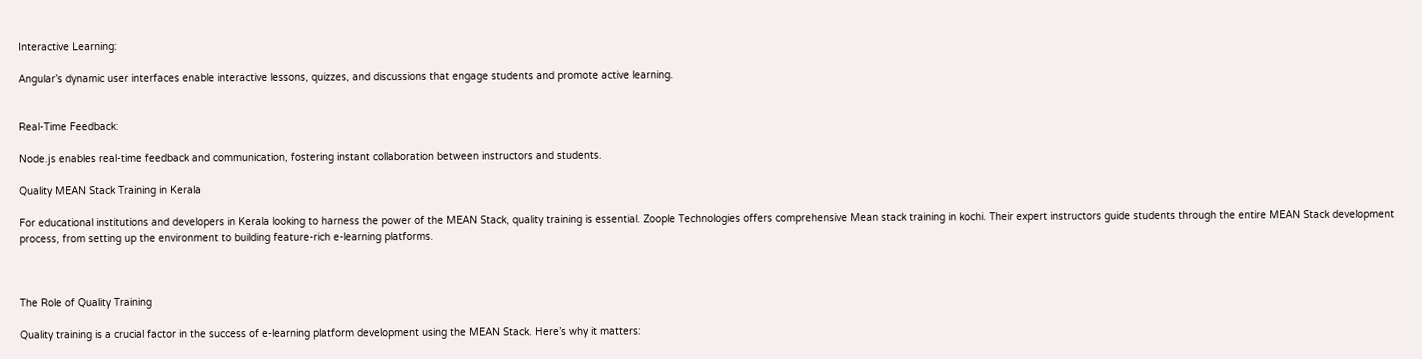Interactive Learning:

Angular’s dynamic user interfaces enable interactive lessons, quizzes, and discussions that engage students and promote active learning.


Real-Time Feedback:

Node.js enables real-time feedback and communication, fostering instant collaboration between instructors and students.

Quality MEAN Stack Training in Kerala

For educational institutions and developers in Kerala looking to harness the power of the MEAN Stack, quality training is essential. Zoople Technologies offers comprehensive Mean stack training in kochi. Their expert instructors guide students through the entire MEAN Stack development process, from setting up the environment to building feature-rich e-learning platforms.



The Role of Quality Training

Quality training is a crucial factor in the success of e-learning platform development using the MEAN Stack. Here’s why it matters: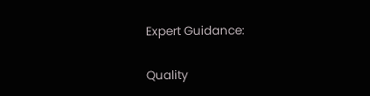Expert Guidance:

Quality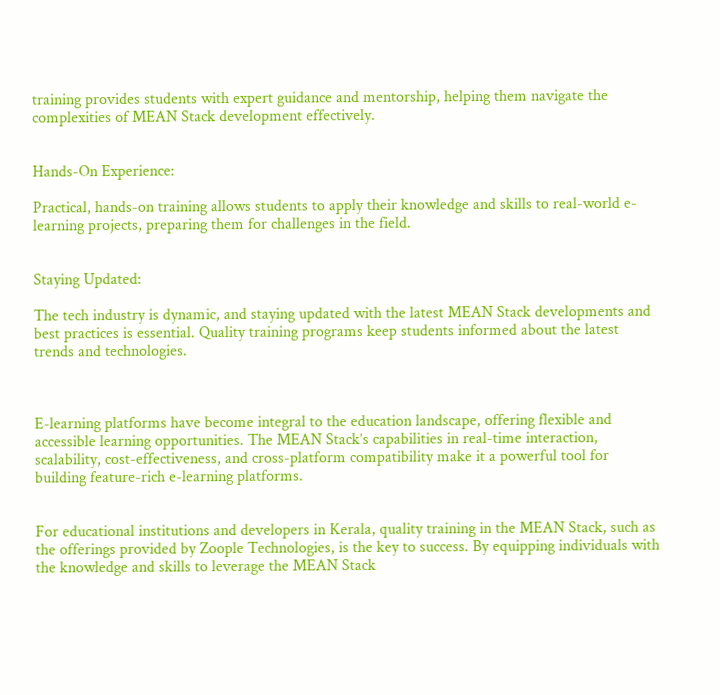training provides students with expert guidance and mentorship, helping them navigate the complexities of MEAN Stack development effectively.


Hands-On Experience:

Practical, hands-on training allows students to apply their knowledge and skills to real-world e-learning projects, preparing them for challenges in the field.


Staying Updated:

The tech industry is dynamic, and staying updated with the latest MEAN Stack developments and best practices is essential. Quality training programs keep students informed about the latest trends and technologies.



E-learning platforms have become integral to the education landscape, offering flexible and accessible learning opportunities. The MEAN Stack’s capabilities in real-time interaction, scalability, cost-effectiveness, and cross-platform compatibility make it a powerful tool for building feature-rich e-learning platforms.


For educational institutions and developers in Kerala, quality training in the MEAN Stack, such as the offerings provided by Zoople Technologies, is the key to success. By equipping individuals with the knowledge and skills to leverage the MEAN Stack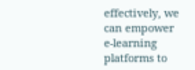effectively, we can empower e-learning platforms to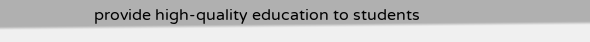provide high-quality education to students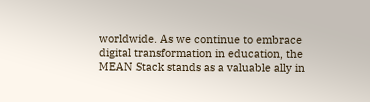worldwide. As we continue to embrace digital transformation in education, the MEAN Stack stands as a valuable ally in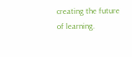creating the future of learning.